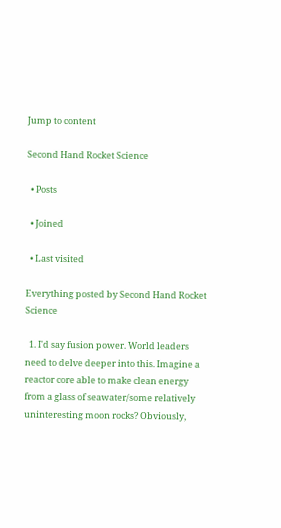Jump to content

Second Hand Rocket Science

  • Posts

  • Joined

  • Last visited

Everything posted by Second Hand Rocket Science

  1. I'd say fusion power. World leaders need to delve deeper into this. Imagine a reactor core able to make clean energy from a glass of seawater/some relatively uninteresting moon rocks? Obviously,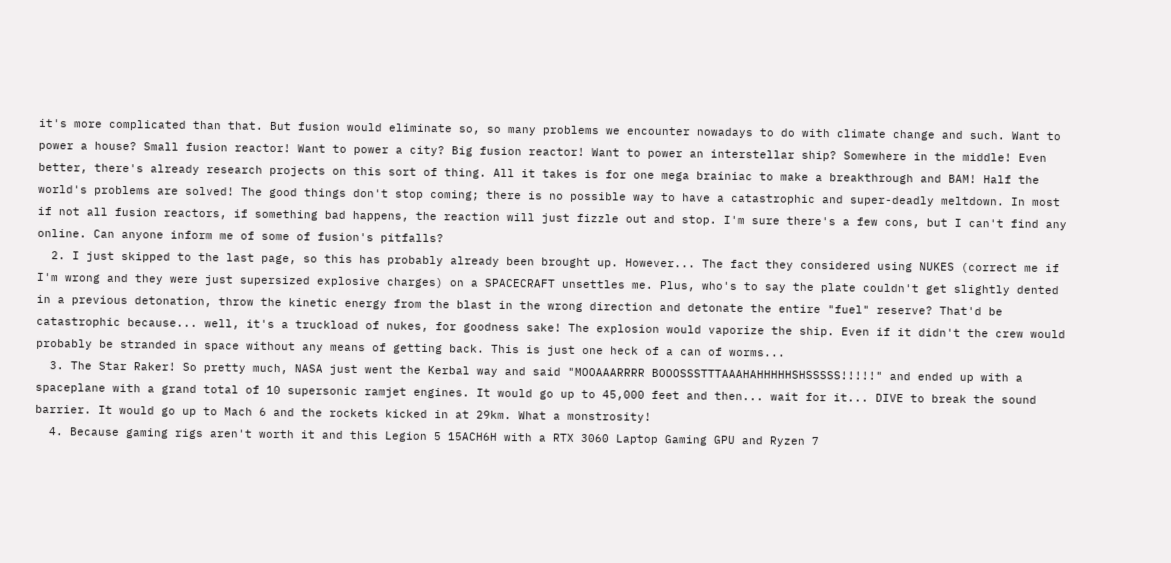it's more complicated than that. But fusion would eliminate so, so many problems we encounter nowadays to do with climate change and such. Want to power a house? Small fusion reactor! Want to power a city? Big fusion reactor! Want to power an interstellar ship? Somewhere in the middle! Even better, there's already research projects on this sort of thing. All it takes is for one mega brainiac to make a breakthrough and BAM! Half the world's problems are solved! The good things don't stop coming; there is no possible way to have a catastrophic and super-deadly meltdown. In most if not all fusion reactors, if something bad happens, the reaction will just fizzle out and stop. I'm sure there's a few cons, but I can't find any online. Can anyone inform me of some of fusion's pitfalls?
  2. I just skipped to the last page, so this has probably already been brought up. However... The fact they considered using NUKES (correct me if I'm wrong and they were just supersized explosive charges) on a SPACECRAFT unsettles me. Plus, who's to say the plate couldn't get slightly dented in a previous detonation, throw the kinetic energy from the blast in the wrong direction and detonate the entire "fuel" reserve? That'd be catastrophic because... well, it's a truckload of nukes, for goodness sake! The explosion would vaporize the ship. Even if it didn't the crew would probably be stranded in space without any means of getting back. This is just one heck of a can of worms...
  3. The Star Raker! So pretty much, NASA just went the Kerbal way and said "MOOAAARRRR BOOOSSSTTTAAAHAHHHHHSHSSSSS!!!!!" and ended up with a spaceplane with a grand total of 10 supersonic ramjet engines. It would go up to 45,000 feet and then... wait for it... DIVE to break the sound barrier. It would go up to Mach 6 and the rockets kicked in at 29km. What a monstrosity!
  4. Because gaming rigs aren't worth it and this Legion 5 15ACH6H with a RTX 3060 Laptop Gaming GPU and Ryzen 7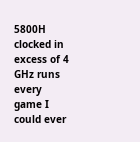5800H clocked in excess of 4 GHz runs every game I could ever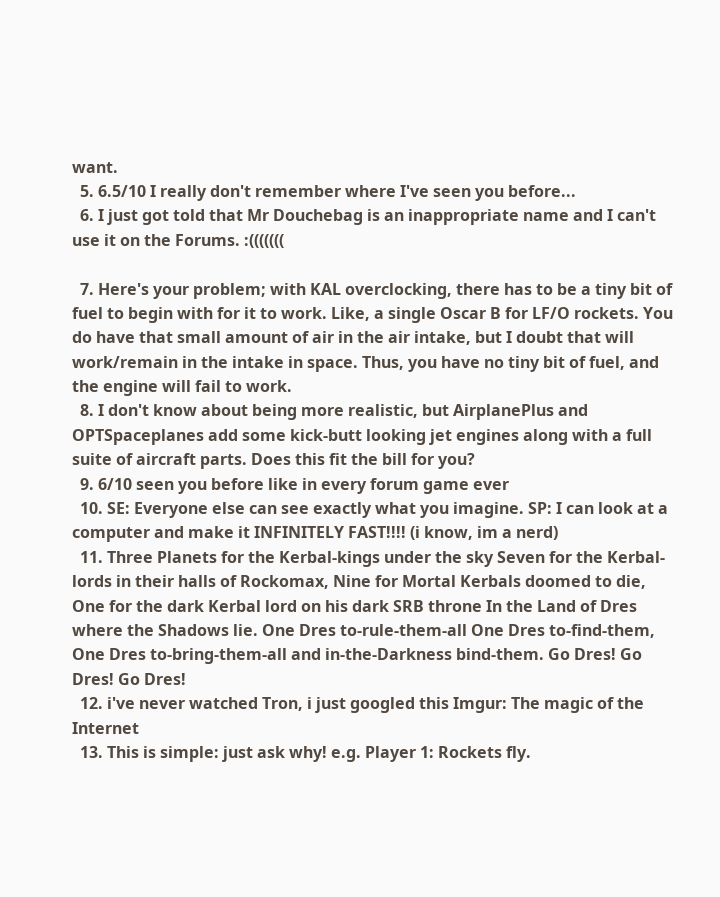want.
  5. 6.5/10 I really don't remember where I've seen you before...
  6. I just got told that Mr Douchebag is an inappropriate name and I can't use it on the Forums. :(((((((

  7. Here's your problem; with KAL overclocking, there has to be a tiny bit of fuel to begin with for it to work. Like, a single Oscar B for LF/O rockets. You do have that small amount of air in the air intake, but I doubt that will work/remain in the intake in space. Thus, you have no tiny bit of fuel, and the engine will fail to work.
  8. I don't know about being more realistic, but AirplanePlus and OPTSpaceplanes add some kick-butt looking jet engines along with a full suite of aircraft parts. Does this fit the bill for you?
  9. 6/10 seen you before like in every forum game ever
  10. SE: Everyone else can see exactly what you imagine. SP: I can look at a computer and make it INFINITELY FAST!!!! (i know, im a nerd)
  11. Three Planets for the Kerbal-kings under the sky Seven for the Kerbal-lords in their halls of Rockomax, Nine for Mortal Kerbals doomed to die, One for the dark Kerbal lord on his dark SRB throne In the Land of Dres where the Shadows lie. One Dres to-rule-them-all One Dres to-find-them, One Dres to-bring-them-all and in-the-Darkness bind-them. Go Dres! Go Dres! Go Dres!
  12. i've never watched Tron, i just googled this Imgur: The magic of the Internet
  13. This is simple: just ask why! e.g. Player 1: Rockets fly.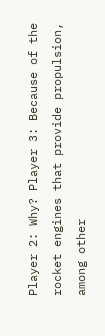Player 2: Why? Player 3: Because of the rocket engines that provide propulsion, among other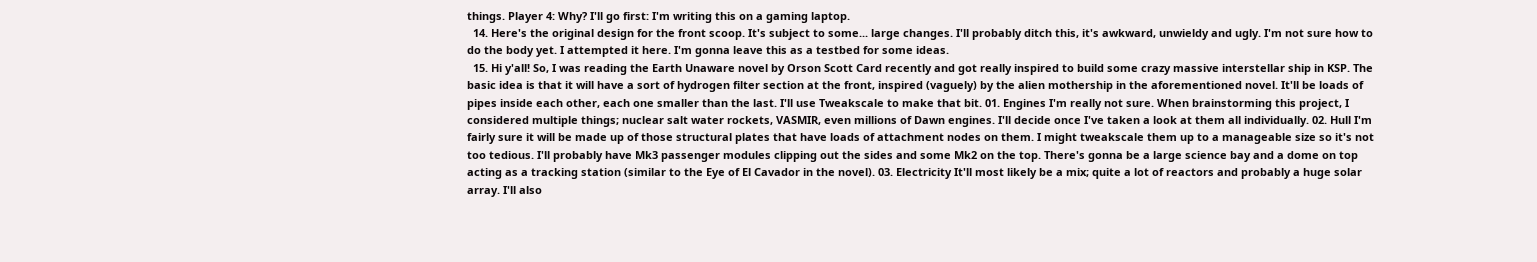things. Player 4: Why? I'll go first: I'm writing this on a gaming laptop.
  14. Here's the original design for the front scoop. It's subject to some... large changes. I'll probably ditch this, it's awkward, unwieldy and ugly. I'm not sure how to do the body yet. I attempted it here. I'm gonna leave this as a testbed for some ideas.
  15. Hi y'all! So, I was reading the Earth Unaware novel by Orson Scott Card recently and got really inspired to build some crazy massive interstellar ship in KSP. The basic idea is that it will have a sort of hydrogen filter section at the front, inspired (vaguely) by the alien mothership in the aforementioned novel. It'll be loads of pipes inside each other, each one smaller than the last. I'll use Tweakscale to make that bit. 01. Engines I'm really not sure. When brainstorming this project, I considered multiple things; nuclear salt water rockets, VASMIR, even millions of Dawn engines. I'll decide once I've taken a look at them all individually. 02. Hull I'm fairly sure it will be made up of those structural plates that have loads of attachment nodes on them. I might tweakscale them up to a manageable size so it's not too tedious. I'll probably have Mk3 passenger modules clipping out the sides and some Mk2 on the top. There's gonna be a large science bay and a dome on top acting as a tracking station (similar to the Eye of El Cavador in the novel). 03. Electricity It'll most likely be a mix; quite a lot of reactors and probably a huge solar array. I'll also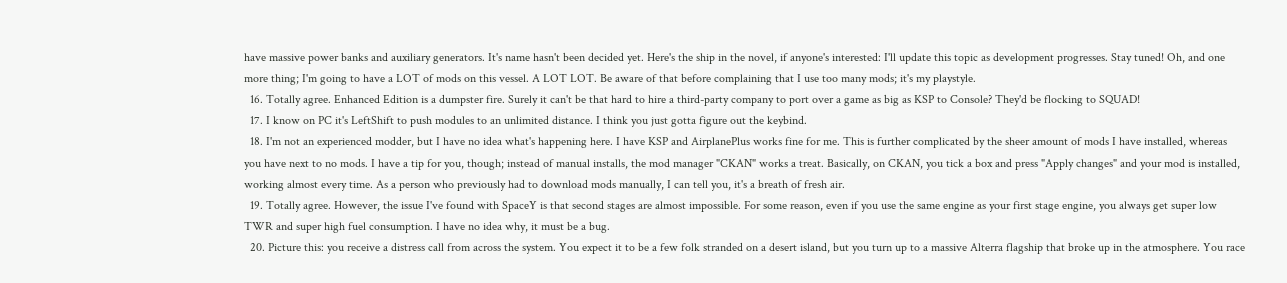have massive power banks and auxiliary generators. It's name hasn't been decided yet. Here's the ship in the novel, if anyone's interested: I'll update this topic as development progresses. Stay tuned! Oh, and one more thing; I'm going to have a LOT of mods on this vessel. A LOT LOT. Be aware of that before complaining that I use too many mods; it's my playstyle.
  16. Totally agree. Enhanced Edition is a dumpster fire. Surely it can't be that hard to hire a third-party company to port over a game as big as KSP to Console? They'd be flocking to SQUAD!
  17. I know on PC it's LeftShift to push modules to an unlimited distance. I think you just gotta figure out the keybind.
  18. I'm not an experienced modder, but I have no idea what's happening here. I have KSP and AirplanePlus works fine for me. This is further complicated by the sheer amount of mods I have installed, whereas you have next to no mods. I have a tip for you, though; instead of manual installs, the mod manager "CKAN" works a treat. Basically, on CKAN, you tick a box and press "Apply changes" and your mod is installed, working almost every time. As a person who previously had to download mods manually, I can tell you, it's a breath of fresh air.
  19. Totally agree. However, the issue I've found with SpaceY is that second stages are almost impossible. For some reason, even if you use the same engine as your first stage engine, you always get super low TWR and super high fuel consumption. I have no idea why, it must be a bug.
  20. Picture this: you receive a distress call from across the system. You expect it to be a few folk stranded on a desert island, but you turn up to a massive Alterra flagship that broke up in the atmosphere. You race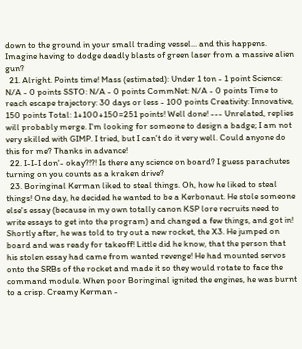down to the ground in your small trading vessel... and this happens. Imagine having to dodge deadly blasts of green laser from a massive alien gun?
  21. Alright. Points time! Mass (estimated): Under 1 ton - 1 point Science: N/A - 0 points SSTO: N/A - 0 points CommNet: N/A - 0 points Time to reach escape trajectory: 30 days or less - 100 points Creativity: Innovative, 150 points Total: 1+100+150=251 points! Well done! --- Unrelated, replies will probably merge. I'm looking for someone to design a badge; I am not very skilled with GIMP. I tried, but I can't do it very well. Could anyone do this for me? Thanks in advance!
  22. I-I-I don'- okay?!?! Is there any science on board? I guess parachutes turning on you counts as a kraken drive?
  23. Boringinal Kerman liked to steal things. Oh, how he liked to steal things! One day, he decided he wanted to be a Kerbonaut. He stole someone else's essay (because in my own totally canon KSP lore recruits need to write essays to get into the program) and changed a few things, and got in! Shortly after, he was told to try out a new rocket, the X3. He jumped on board and was ready for takeoff! Little did he know, that the person that his stolen essay had came from wanted revenge! He had mounted servos onto the SRBs of the rocket and made it so they would rotate to face the command module. When poor Boringinal ignited the engines, he was burnt to a crisp. Creamy Kerman -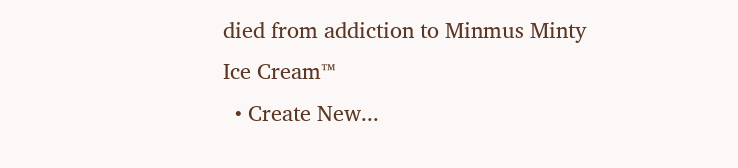died from addiction to Minmus Minty Ice Cream™
  • Create New...